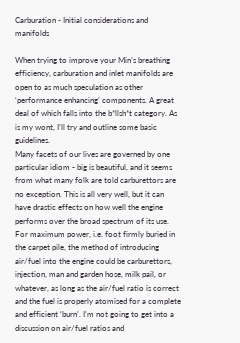Carburation - Initial considerations and manifolds

When trying to improve your Min’s breathing efficiency, carburation and inlet manifolds are open to as much speculation as other ‘performance enhancing’ components. A great deal of which falls into the b*llsh*t category. As is my wont, I’ll try and outline some basic guidelines.
Many facets of our lives are governed by one particular idiom - big is beautiful, and it seems from what many folk are told carburettors are no exception. This is all very well, but it can have drastic effects on how well the engine performs over the broad spectrum of its use. For maximum power, i.e. foot firmly buried in the carpet pile, the method of introducing air/fuel into the engine could be carburettors, injection, man and garden hose, milk pail, or whatever, as long as the air/fuel ratio is correct and the fuel is properly atomised for a complete and efficient ‘burn’. I’m not going to get into a discussion on air/fuel ratios and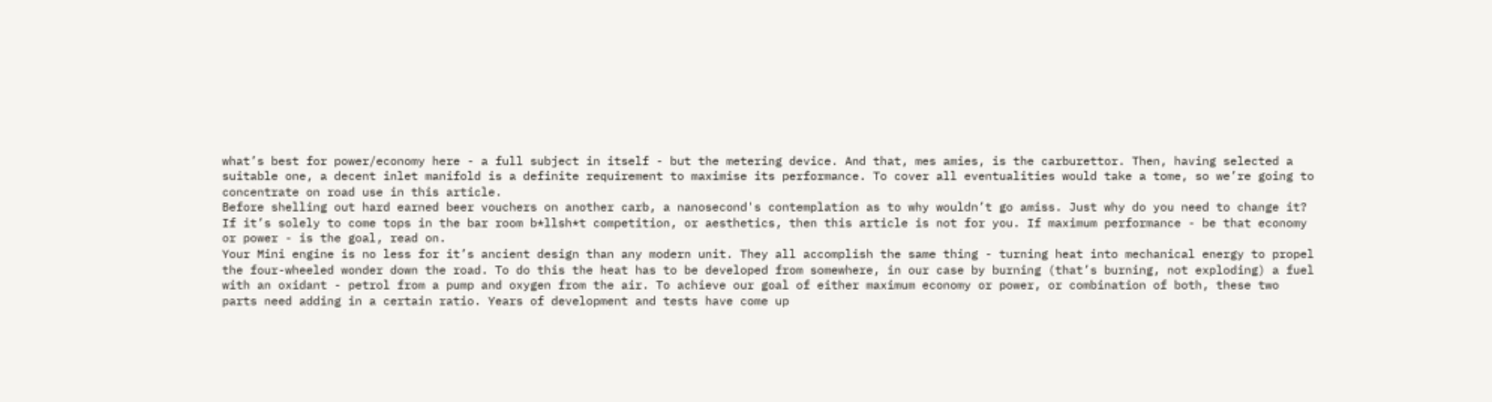what’s best for power/economy here - a full subject in itself - but the metering device. And that, mes amies, is the carburettor. Then, having selected a suitable one, a decent inlet manifold is a definite requirement to maximise its performance. To cover all eventualities would take a tome, so we’re going to concentrate on road use in this article.
Before shelling out hard earned beer vouchers on another carb, a nanosecond's contemplation as to why wouldn’t go amiss. Just why do you need to change it? If it’s solely to come tops in the bar room b*llsh*t competition, or aesthetics, then this article is not for you. If maximum performance - be that economy or power - is the goal, read on.
Your Mini engine is no less for it’s ancient design than any modern unit. They all accomplish the same thing - turning heat into mechanical energy to propel the four-wheeled wonder down the road. To do this the heat has to be developed from somewhere, in our case by burning (that’s burning, not exploding) a fuel with an oxidant - petrol from a pump and oxygen from the air. To achieve our goal of either maximum economy or power, or combination of both, these two parts need adding in a certain ratio. Years of development and tests have come up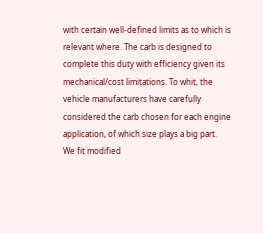with certain well-defined limits as to which is relevant where. The carb is designed to complete this duty with efficiency given its mechanical/cost limitations. To whit, the vehicle manufacturers have carefully considered the carb chosen for each engine application, of which size plays a big part.
We fit modified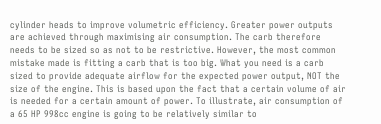cylinder heads to improve volumetric efficiency. Greater power outputs are achieved through maximising air consumption. The carb therefore needs to be sized so as not to be restrictive. However, the most common mistake made is fitting a carb that is too big. What you need is a carb sized to provide adequate airflow for the expected power output, NOT the size of the engine. This is based upon the fact that a certain volume of air is needed for a certain amount of power. To illustrate, air consumption of a 65 HP 998cc engine is going to be relatively similar to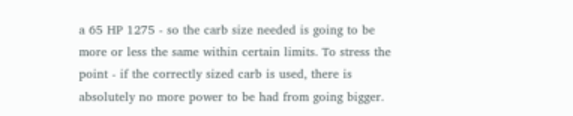a 65 HP 1275 - so the carb size needed is going to be more or less the same within certain limits. To stress the point - if the correctly sized carb is used, there is absolutely no more power to be had from going bigger.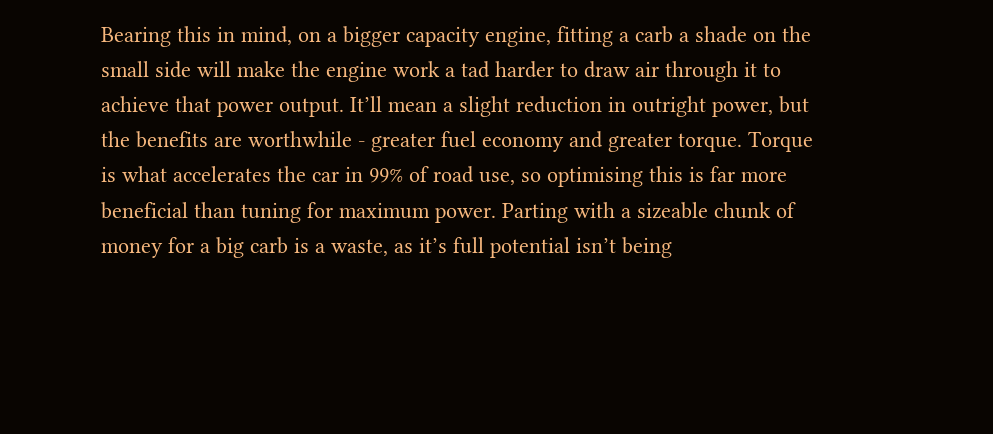Bearing this in mind, on a bigger capacity engine, fitting a carb a shade on the small side will make the engine work a tad harder to draw air through it to achieve that power output. It’ll mean a slight reduction in outright power, but the benefits are worthwhile - greater fuel economy and greater torque. Torque is what accelerates the car in 99% of road use, so optimising this is far more beneficial than tuning for maximum power. Parting with a sizeable chunk of money for a big carb is a waste, as it’s full potential isn’t being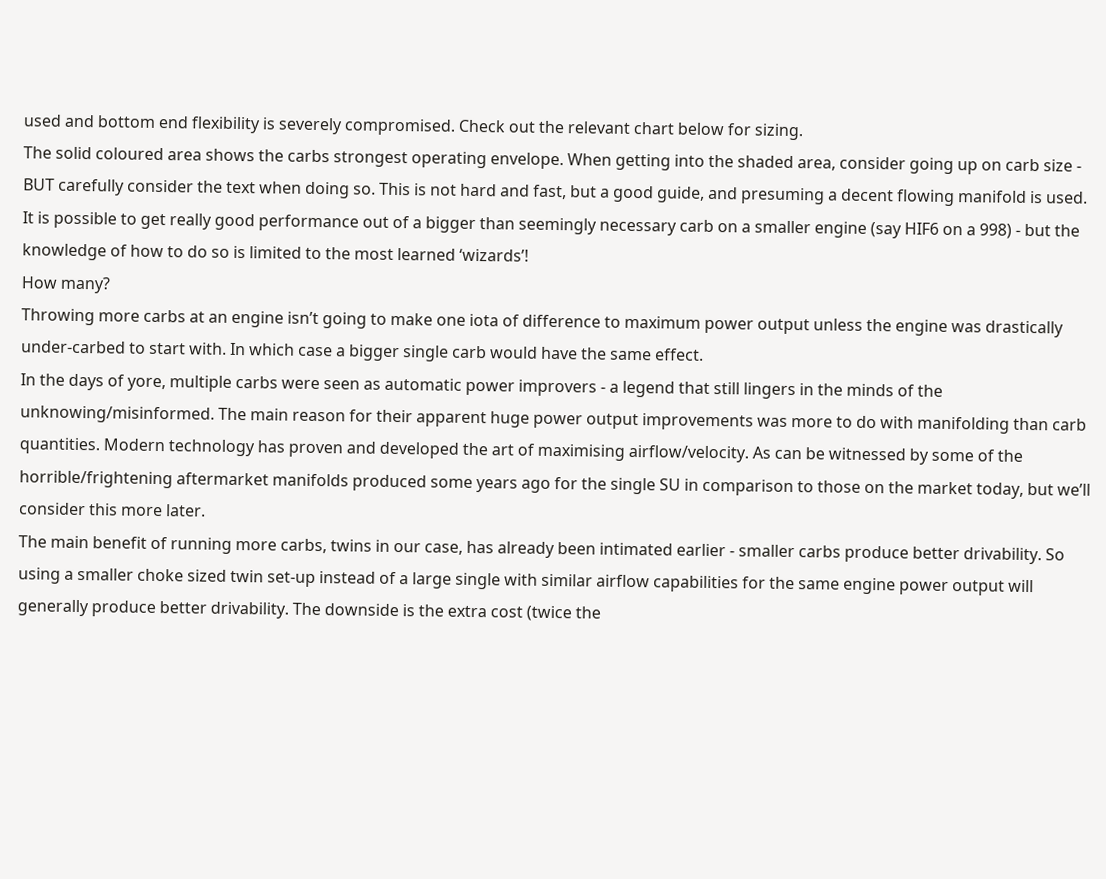used and bottom end flexibility is severely compromised. Check out the relevant chart below for sizing.
The solid coloured area shows the carbs strongest operating envelope. When getting into the shaded area, consider going up on carb size - BUT carefully consider the text when doing so. This is not hard and fast, but a good guide, and presuming a decent flowing manifold is used. It is possible to get really good performance out of a bigger than seemingly necessary carb on a smaller engine (say HIF6 on a 998) - but the knowledge of how to do so is limited to the most learned ‘wizards’!
How many?
Throwing more carbs at an engine isn’t going to make one iota of difference to maximum power output unless the engine was drastically under-carbed to start with. In which case a bigger single carb would have the same effect.
In the days of yore, multiple carbs were seen as automatic power improvers - a legend that still lingers in the minds of the unknowing/misinformed. The main reason for their apparent huge power output improvements was more to do with manifolding than carb quantities. Modern technology has proven and developed the art of maximising airflow/velocity. As can be witnessed by some of the horrible/frightening aftermarket manifolds produced some years ago for the single SU in comparison to those on the market today, but we’ll consider this more later.
The main benefit of running more carbs, twins in our case, has already been intimated earlier - smaller carbs produce better drivability. So using a smaller choke sized twin set-up instead of a large single with similar airflow capabilities for the same engine power output will generally produce better drivability. The downside is the extra cost (twice the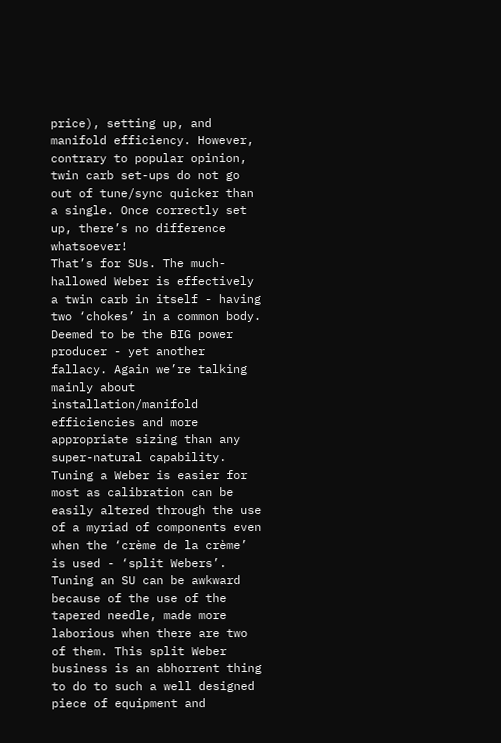price), setting up, and manifold efficiency. However, contrary to popular opinion, twin carb set-ups do not go out of tune/sync quicker than a single. Once correctly set up, there’s no difference whatsoever!
That’s for SUs. The much-hallowed Weber is effectively a twin carb in itself - having two ‘chokes’ in a common body. Deemed to be the BIG power producer - yet another fallacy. Again we’re talking mainly about installation/manifold efficiencies and more appropriate sizing than any super-natural capability. Tuning a Weber is easier for most as calibration can be easily altered through the use of a myriad of components even when the ‘crème de la crème’ is used - ‘split Webers’. Tuning an SU can be awkward because of the use of the tapered needle, made more laborious when there are two of them. This split Weber business is an abhorrent thing to do to such a well designed piece of equipment and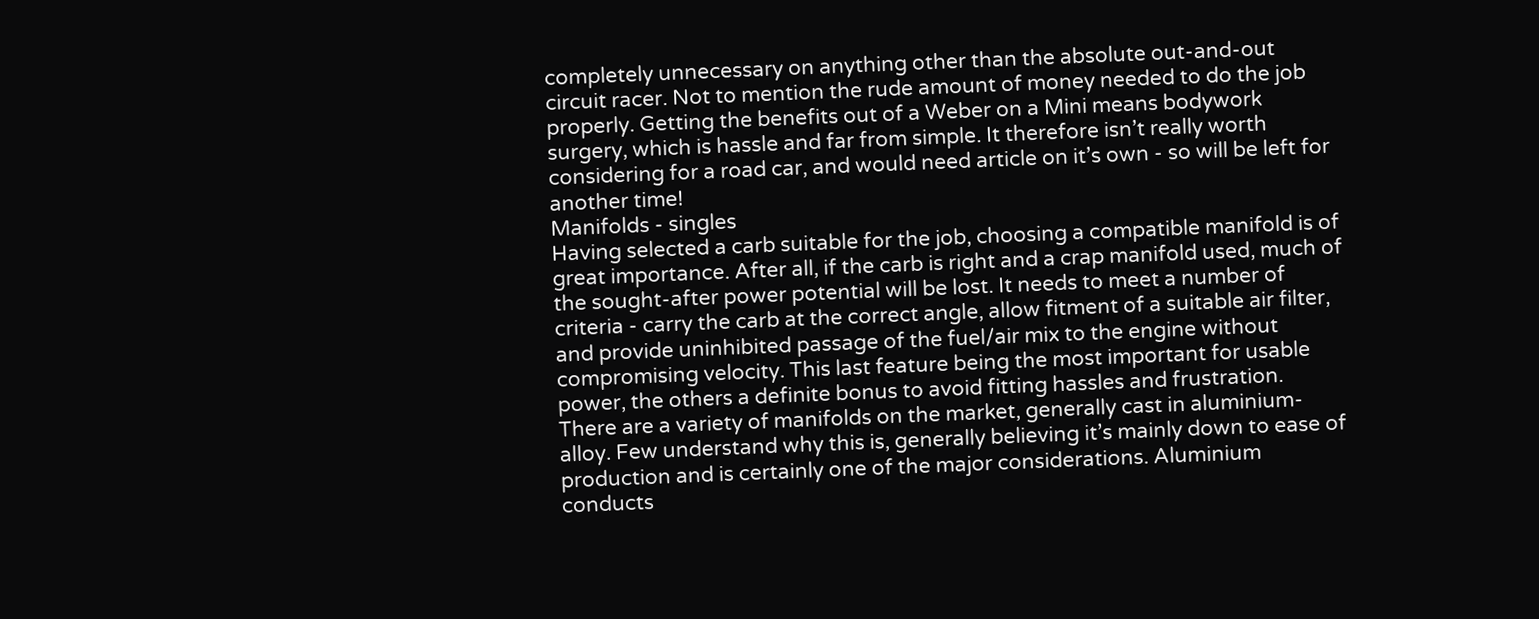completely unnecessary on anything other than the absolute out-and-out circuit racer. Not to mention the rude amount of money needed to do the job properly. Getting the benefits out of a Weber on a Mini means bodywork surgery, which is hassle and far from simple. It therefore isn’t really worth considering for a road car, and would need article on it’s own - so will be left for another time!
Manifolds - singles
Having selected a carb suitable for the job, choosing a compatible manifold is of great importance. After all, if the carb is right and a crap manifold used, much of the sought-after power potential will be lost. It needs to meet a number of criteria - carry the carb at the correct angle, allow fitment of a suitable air filter, and provide uninhibited passage of the fuel/air mix to the engine without compromising velocity. This last feature being the most important for usable power, the others a definite bonus to avoid fitting hassles and frustration.
There are a variety of manifolds on the market, generally cast in aluminium-alloy. Few understand why this is, generally believing it’s mainly down to ease of production and is certainly one of the major considerations. Aluminium conducts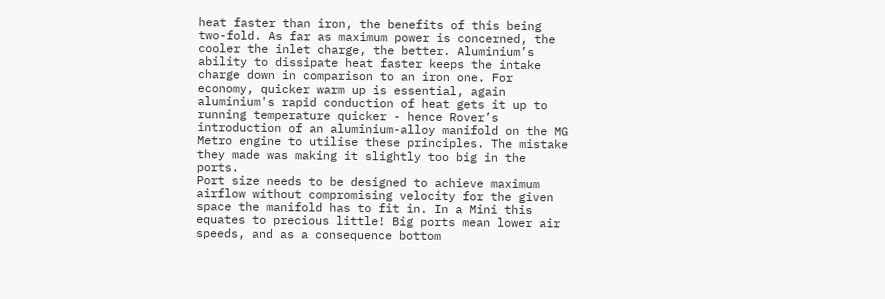heat faster than iron, the benefits of this being two-fold. As far as maximum power is concerned, the cooler the inlet charge, the better. Aluminium’s ability to dissipate heat faster keeps the intake charge down in comparison to an iron one. For economy, quicker warm up is essential, again aluminium's rapid conduction of heat gets it up to running temperature quicker - hence Rover’s introduction of an aluminium-alloy manifold on the MG Metro engine to utilise these principles. The mistake they made was making it slightly too big in the ports.
Port size needs to be designed to achieve maximum airflow without compromising velocity for the given space the manifold has to fit in. In a Mini this equates to precious little! Big ports mean lower air speeds, and as a consequence bottom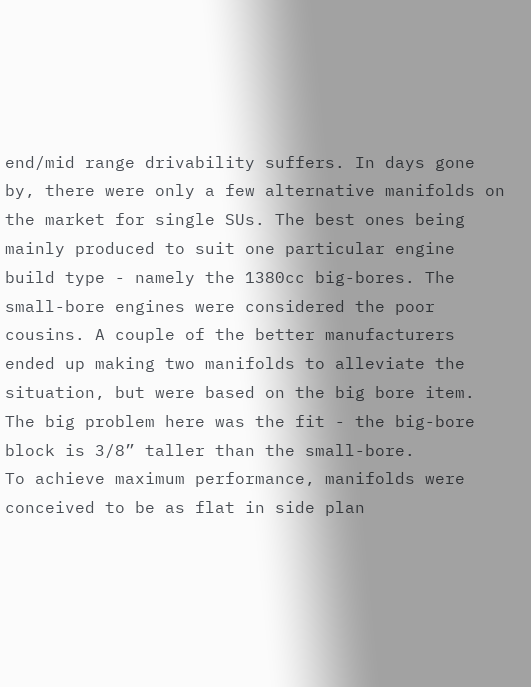end/mid range drivability suffers. In days gone by, there were only a few alternative manifolds on the market for single SUs. The best ones being mainly produced to suit one particular engine build type - namely the 1380cc big-bores. The small-bore engines were considered the poor cousins. A couple of the better manufacturers ended up making two manifolds to alleviate the situation, but were based on the big bore item. The big problem here was the fit - the big-bore block is 3/8” taller than the small-bore.
To achieve maximum performance, manifolds were conceived to be as flat in side plan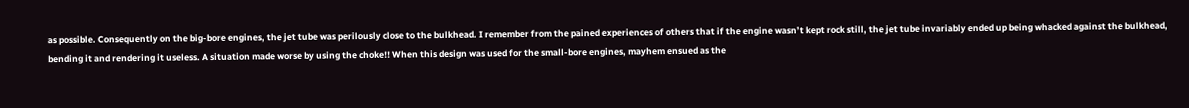as possible. Consequently on the big-bore engines, the jet tube was perilously close to the bulkhead. I remember from the pained experiences of others that if the engine wasn’t kept rock still, the jet tube invariably ended up being whacked against the bulkhead, bending it and rendering it useless. A situation made worse by using the choke!! When this design was used for the small-bore engines, mayhem ensued as the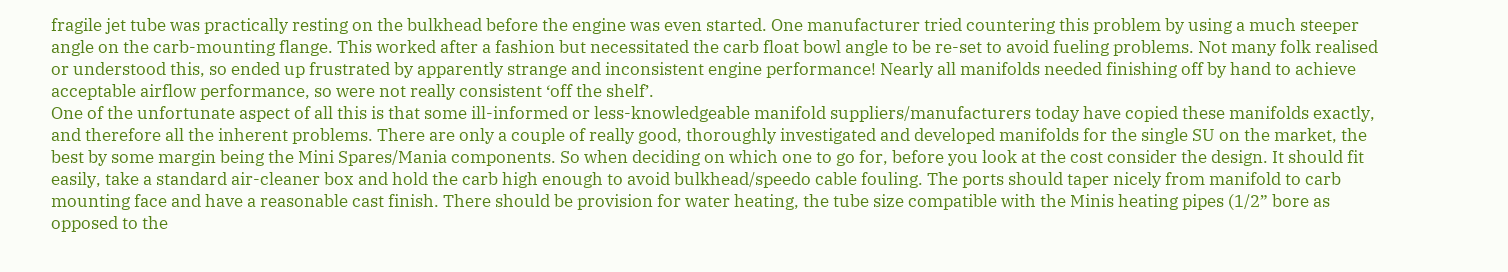fragile jet tube was practically resting on the bulkhead before the engine was even started. One manufacturer tried countering this problem by using a much steeper angle on the carb-mounting flange. This worked after a fashion but necessitated the carb float bowl angle to be re-set to avoid fueling problems. Not many folk realised or understood this, so ended up frustrated by apparently strange and inconsistent engine performance! Nearly all manifolds needed finishing off by hand to achieve acceptable airflow performance, so were not really consistent ‘off the shelf’.
One of the unfortunate aspect of all this is that some ill-informed or less-knowledgeable manifold suppliers/manufacturers today have copied these manifolds exactly, and therefore all the inherent problems. There are only a couple of really good, thoroughly investigated and developed manifolds for the single SU on the market, the best by some margin being the Mini Spares/Mania components. So when deciding on which one to go for, before you look at the cost consider the design. It should fit easily, take a standard air-cleaner box and hold the carb high enough to avoid bulkhead/speedo cable fouling. The ports should taper nicely from manifold to carb mounting face and have a reasonable cast finish. There should be provision for water heating, the tube size compatible with the Minis heating pipes (1/2” bore as opposed to the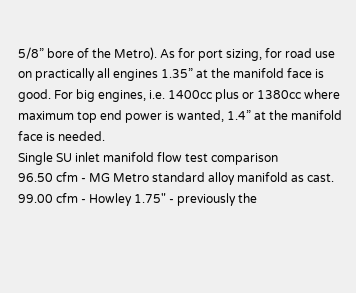5/8” bore of the Metro). As for port sizing, for road use on practically all engines 1.35” at the manifold face is good. For big engines, i.e. 1400cc plus or 1380cc where maximum top end power is wanted, 1.4” at the manifold face is needed.
Single SU inlet manifold flow test comparison
96.50 cfm - MG Metro standard alloy manifold as cast.
99.00 cfm - Howley 1.75" - previously the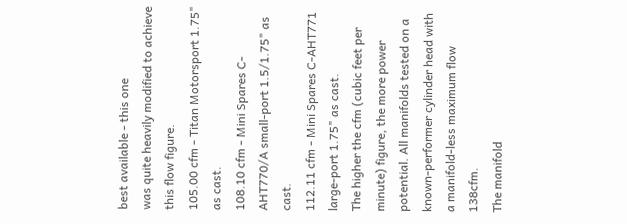best available - this one
was quite heavily modified to achieve this flow figure.
105.00 cfm - Titan Motorsport 1.75" as cast.
108.10 cfm - Mini Spares C-AHT770/A small-port 1.5/1.75" as cast.
112.11 cfm - Mini Spares C-AHT771 large-port 1.75" as cast.
The higher the cfm (cubic feet per minute) figure, the more power potential. All manifolds tested on a known-performer cylinder head with a manifold-less maximum flow 138cfm.
The manifold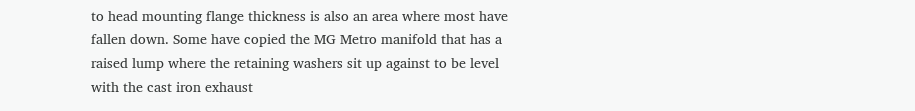to head mounting flange thickness is also an area where most have fallen down. Some have copied the MG Metro manifold that has a raised lump where the retaining washers sit up against to be level with the cast iron exhaust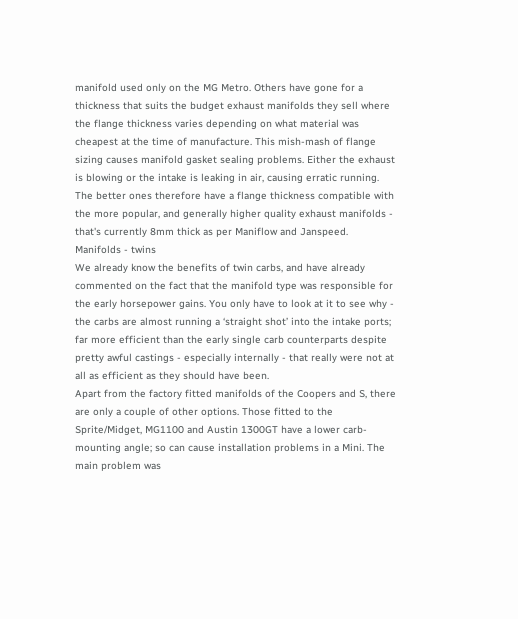manifold used only on the MG Metro. Others have gone for a thickness that suits the budget exhaust manifolds they sell where the flange thickness varies depending on what material was cheapest at the time of manufacture. This mish-mash of flange sizing causes manifold gasket sealing problems. Either the exhaust is blowing or the intake is leaking in air, causing erratic running. The better ones therefore have a flange thickness compatible with the more popular, and generally higher quality exhaust manifolds - that's currently 8mm thick as per Maniflow and Janspeed.
Manifolds - twins
We already know the benefits of twin carbs, and have already commented on the fact that the manifold type was responsible for the early horsepower gains. You only have to look at it to see why - the carbs are almost running a ‘straight shot’ into the intake ports; far more efficient than the early single carb counterparts despite pretty awful castings - especially internally - that really were not at all as efficient as they should have been.
Apart from the factory fitted manifolds of the Coopers and S, there are only a couple of other options. Those fitted to the Sprite/Midget, MG1100 and Austin 1300GT have a lower carb-mounting angle; so can cause installation problems in a Mini. The main problem was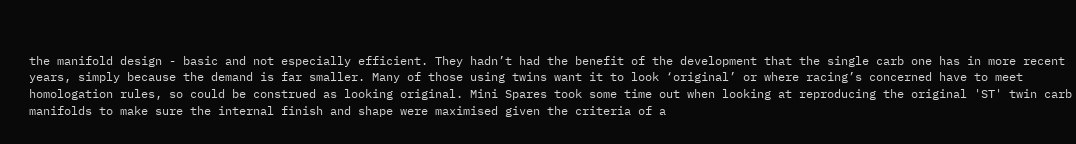the manifold design - basic and not especially efficient. They hadn’t had the benefit of the development that the single carb one has in more recent years, simply because the demand is far smaller. Many of those using twins want it to look ‘original’ or where racing’s concerned have to meet homologation rules, so could be construed as looking original. Mini Spares took some time out when looking at reproducing the original 'ST' twin carb manifolds to make sure the internal finish and shape were maximised given the criteria of a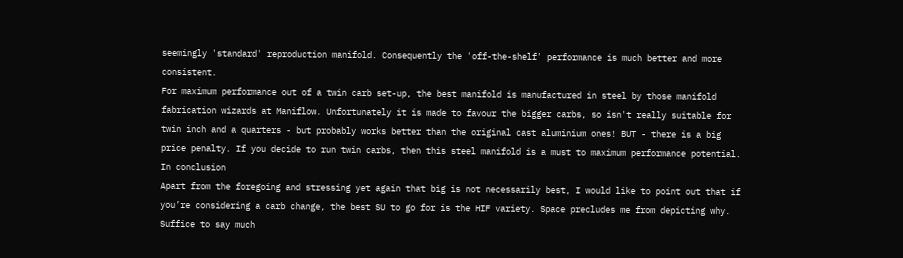seemingly 'standard' reproduction manifold. Consequently the 'off-the-shelf' performance is much better and more consistent.
For maximum performance out of a twin carb set-up, the best manifold is manufactured in steel by those manifold fabrication wizards at Maniflow. Unfortunately it is made to favour the bigger carbs, so isn't really suitable for twin inch and a quarters - but probably works better than the original cast aluminium ones! BUT - there is a big price penalty. If you decide to run twin carbs, then this steel manifold is a must to maximum performance potential.
In conclusion
Apart from the foregoing and stressing yet again that big is not necessarily best, I would like to point out that if you’re considering a carb change, the best SU to go for is the HIF variety. Space precludes me from depicting why. Suffice to say much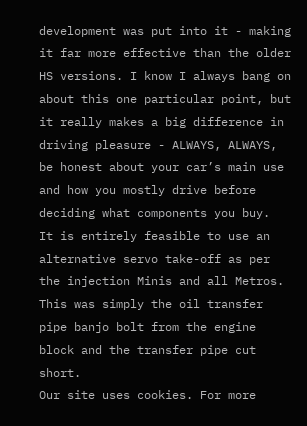development was put into it - making it far more effective than the older HS versions. I know I always bang on about this one particular point, but it really makes a big difference in driving pleasure - ALWAYS, ALWAYS, be honest about your car’s main use and how you mostly drive before deciding what components you buy.
It is entirely feasible to use an alternative servo take-off as per the injection Minis and all Metros. This was simply the oil transfer pipe banjo bolt from the engine block and the transfer pipe cut short.
Our site uses cookies. For more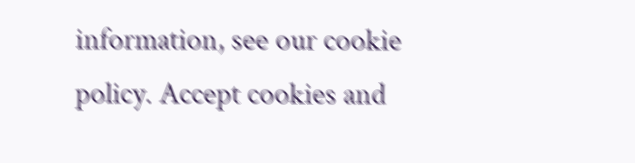information, see our cookie policy. Accept cookies and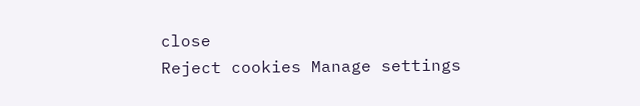close
Reject cookies Manage settings